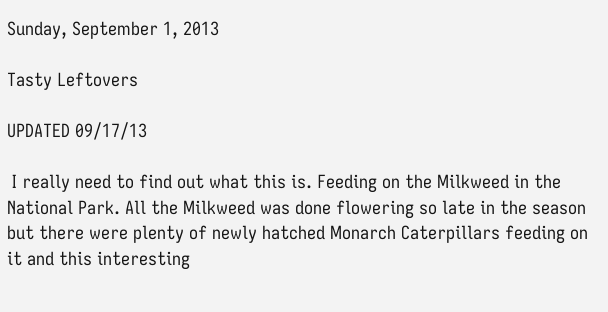Sunday, September 1, 2013

Tasty Leftovers

UPDATED 09/17/13

 I really need to find out what this is. Feeding on the Milkweed in the National Park. All the Milkweed was done flowering so late in the season but there were plenty of newly hatched Monarch Caterpillars feeding on it and this interesting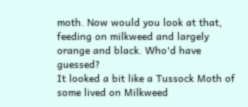moth. Now would you look at that, feeding on milkweed and largely orange and black. Who'd have guessed?
It looked a bit like a Tussock Moth of some lived on Milkweed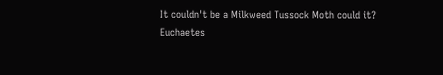It couldn't be a Milkweed Tussock Moth could it?
Euchaetes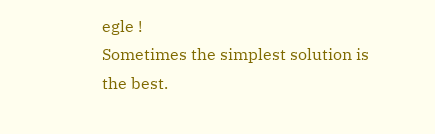egle !
Sometimes the simplest solution is the best.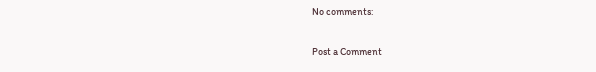No comments:

Post a Comment